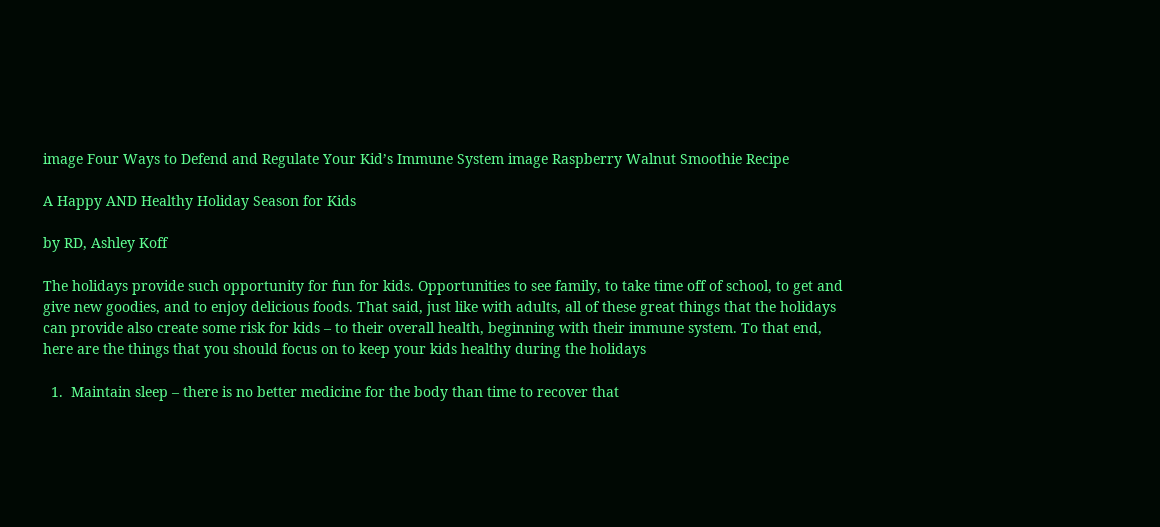image Four Ways to Defend and Regulate Your Kid’s Immune System image Raspberry Walnut Smoothie Recipe

A Happy AND Healthy Holiday Season for Kids

by RD, Ashley Koff

The holidays provide such opportunity for fun for kids. Opportunities to see family, to take time off of school, to get and give new goodies, and to enjoy delicious foods. That said, just like with adults, all of these great things that the holidays can provide also create some risk for kids – to their overall health, beginning with their immune system. To that end, here are the things that you should focus on to keep your kids healthy during the holidays

  1.  Maintain sleep – there is no better medicine for the body than time to recover that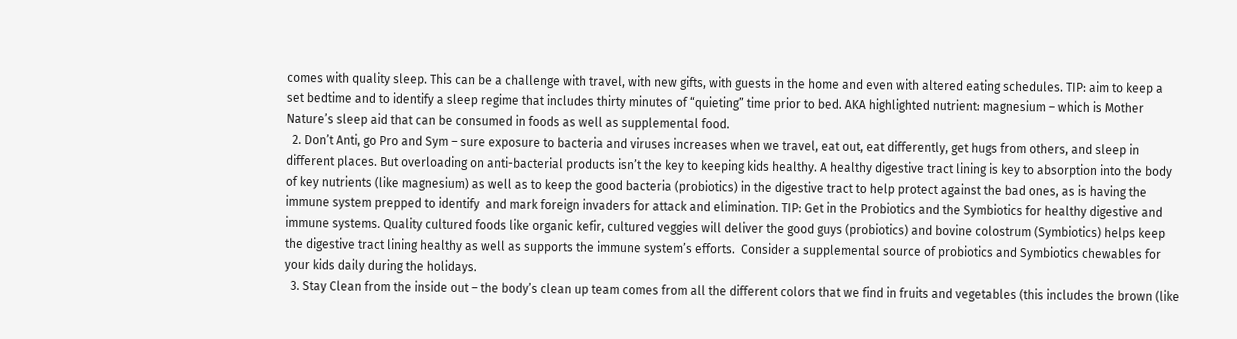comes with quality sleep. This can be a challenge with travel, with new gifts, with guests in the home and even with altered eating schedules. TIP: aim to keep a set bedtime and to identify a sleep regime that includes thirty minutes of “quieting” time prior to bed. AKA highlighted nutrient: magnesium – which is Mother Nature’s sleep aid that can be consumed in foods as well as supplemental food.
  2. Don’t Anti, go Pro and Sym – sure exposure to bacteria and viruses increases when we travel, eat out, eat differently, get hugs from others, and sleep in different places. But overloading on anti-bacterial products isn’t the key to keeping kids healthy. A healthy digestive tract lining is key to absorption into the body of key nutrients (like magnesium) as well as to keep the good bacteria (probiotics) in the digestive tract to help protect against the bad ones, as is having the immune system prepped to identify  and mark foreign invaders for attack and elimination. TIP: Get in the Probiotics and the Symbiotics for healthy digestive and immune systems. Quality cultured foods like organic kefir, cultured veggies will deliver the good guys (probiotics) and bovine colostrum (Symbiotics) helps keep the digestive tract lining healthy as well as supports the immune system’s efforts.  Consider a supplemental source of probiotics and Symbiotics chewables for your kids daily during the holidays.
  3. Stay Clean from the inside out – the body’s clean up team comes from all the different colors that we find in fruits and vegetables (this includes the brown (like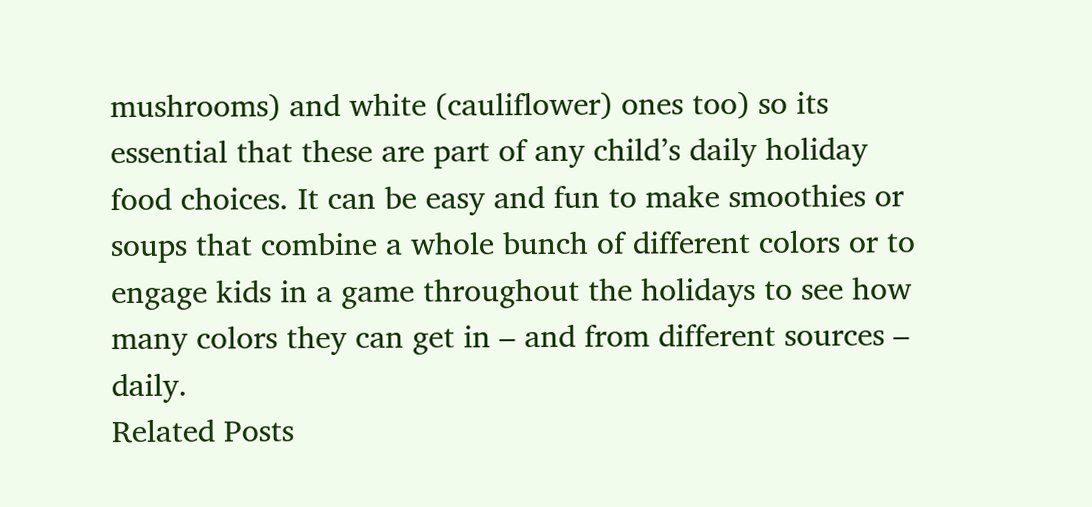mushrooms) and white (cauliflower) ones too) so its essential that these are part of any child’s daily holiday food choices. It can be easy and fun to make smoothies or soups that combine a whole bunch of different colors or to engage kids in a game throughout the holidays to see how many colors they can get in – and from different sources – daily.
Related Posts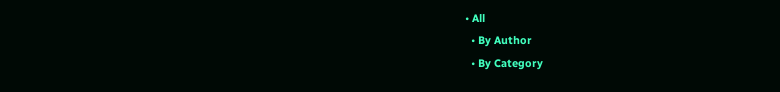• All
  • By Author
  • By Category